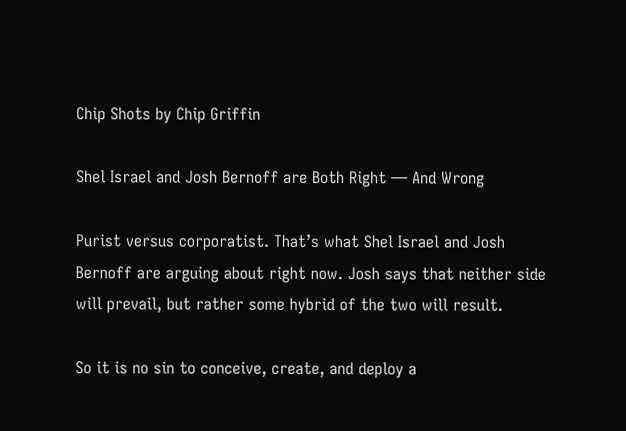Chip Shots by Chip Griffin

Shel Israel and Josh Bernoff are Both Right — And Wrong

Purist versus corporatist. That’s what Shel Israel and Josh Bernoff are arguing about right now. Josh says that neither side will prevail, but rather some hybrid of the two will result.

So it is no sin to conceive, create, and deploy a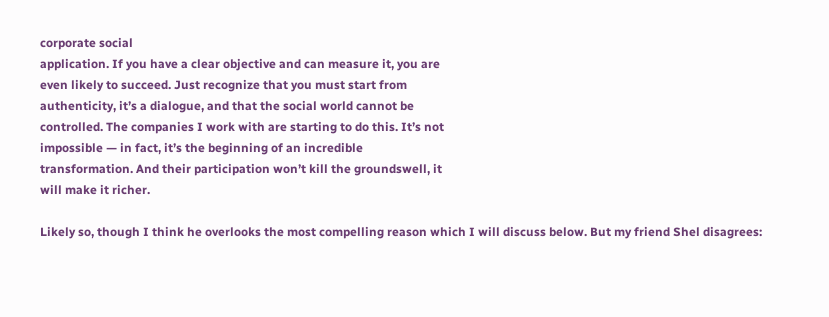corporate social
application. If you have a clear objective and can measure it, you are
even likely to succeed. Just recognize that you must start from
authenticity, it’s a dialogue, and that the social world cannot be
controlled. The companies I work with are starting to do this. It’s not
impossible — in fact, it’s the beginning of an incredible
transformation. And their participation won’t kill the groundswell, it
will make it richer.

Likely so, though I think he overlooks the most compelling reason which I will discuss below. But my friend Shel disagrees: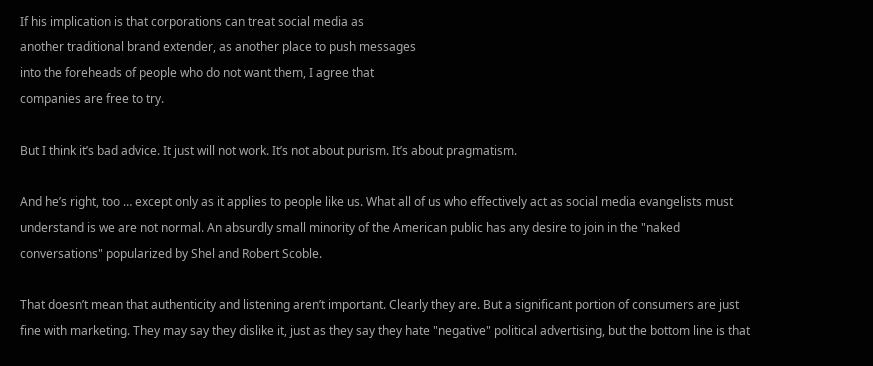If his implication is that corporations can treat social media as
another traditional brand extender, as another place to push messages
into the foreheads of people who do not want them, I agree that
companies are free to try.

But I think it’s bad advice. It just will not work. It’s not about purism. It’s about pragmatism.

And he’s right, too … except only as it applies to people like us. What all of us who effectively act as social media evangelists must understand is we are not normal. An absurdly small minority of the American public has any desire to join in the "naked conversations" popularized by Shel and Robert Scoble.

That doesn’t mean that authenticity and listening aren’t important. Clearly they are. But a significant portion of consumers are just fine with marketing. They may say they dislike it, just as they say they hate "negative" political advertising, but the bottom line is that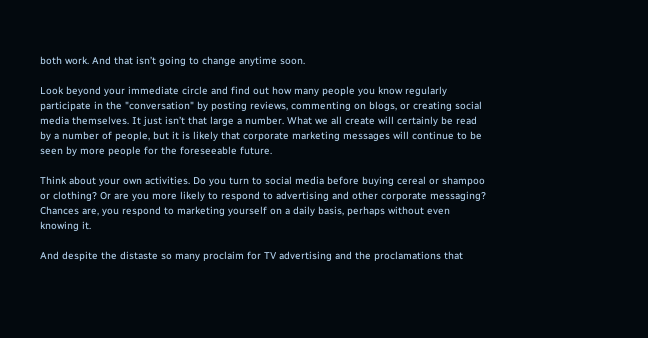both work. And that isn’t going to change anytime soon.

Look beyond your immediate circle and find out how many people you know regularly participate in the "conversation" by posting reviews, commenting on blogs, or creating social media themselves. It just isn’t that large a number. What we all create will certainly be read by a number of people, but it is likely that corporate marketing messages will continue to be seen by more people for the foreseeable future.

Think about your own activities. Do you turn to social media before buying cereal or shampoo or clothing? Or are you more likely to respond to advertising and other corporate messaging? Chances are, you respond to marketing yourself on a daily basis, perhaps without even knowing it.

And despite the distaste so many proclaim for TV advertising and the proclamations that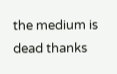the medium is dead thanks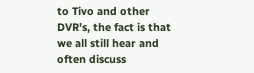to Tivo and other DVR’s, the fact is that we all still hear and often discuss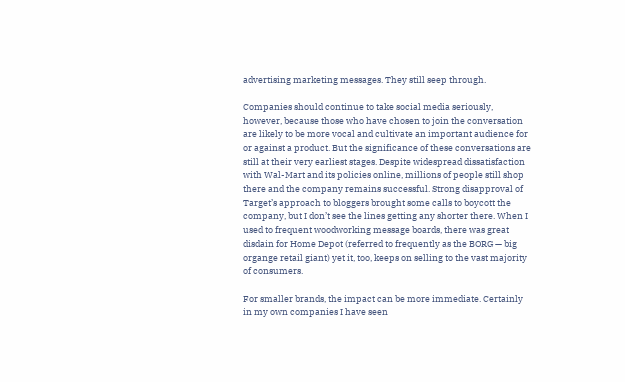advertising marketing messages. They still seep through.

Companies should continue to take social media seriously, however, because those who have chosen to join the conversation are likely to be more vocal and cultivate an important audience for or against a product. But the significance of these conversations are still at their very earliest stages. Despite widespread dissatisfaction with Wal-Mart and its policies online, millions of people still shop there and the company remains successful. Strong disapproval of Target’s approach to bloggers brought some calls to boycott the company, but I don’t see the lines getting any shorter there. When I used to frequent woodworking message boards, there was great disdain for Home Depot (referred to frequently as the BORG — big organge retail giant) yet it, too, keeps on selling to the vast majority of consumers.

For smaller brands, the impact can be more immediate. Certainly in my own companies I have seen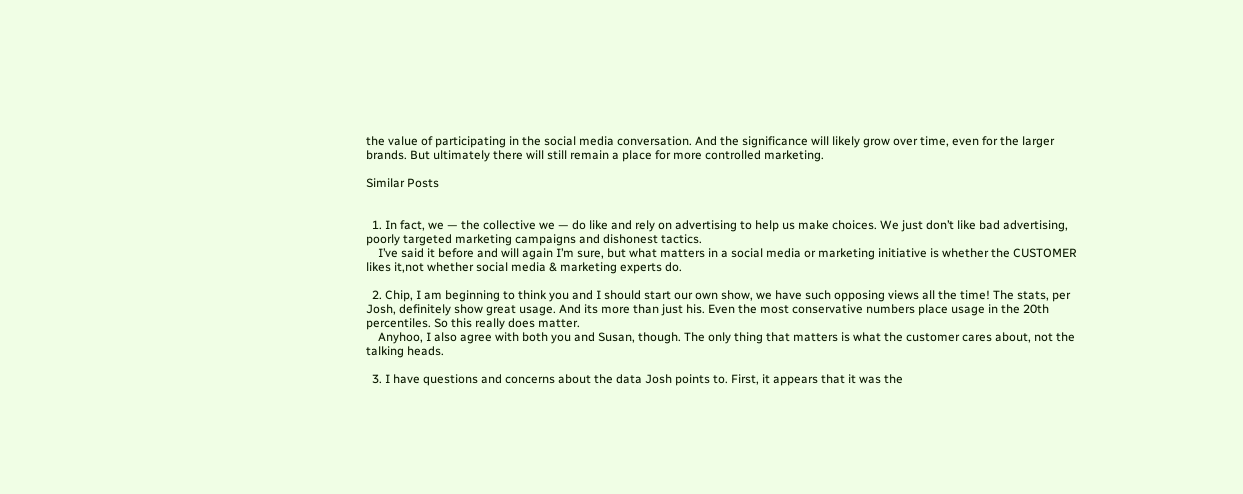the value of participating in the social media conversation. And the significance will likely grow over time, even for the larger brands. But ultimately there will still remain a place for more controlled marketing.

Similar Posts


  1. In fact, we — the collective we — do like and rely on advertising to help us make choices. We just don’t like bad advertising, poorly targeted marketing campaigns and dishonest tactics.
    I’ve said it before and will again I’m sure, but what matters in a social media or marketing initiative is whether the CUSTOMER likes it,not whether social media & marketing experts do.

  2. Chip, I am beginning to think you and I should start our own show, we have such opposing views all the time! The stats, per Josh, definitely show great usage. And its more than just his. Even the most conservative numbers place usage in the 20th percentiles. So this really does matter.
    Anyhoo, I also agree with both you and Susan, though. The only thing that matters is what the customer cares about, not the talking heads.

  3. I have questions and concerns about the data Josh points to. First, it appears that it was the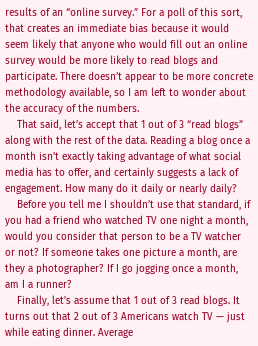results of an “online survey.” For a poll of this sort, that creates an immediate bias because it would seem likely that anyone who would fill out an online survey would be more likely to read blogs and participate. There doesn’t appear to be more concrete methodology available, so I am left to wonder about the accuracy of the numbers.
    That said, let’s accept that 1 out of 3 “read blogs” along with the rest of the data. Reading a blog once a month isn’t exactly taking advantage of what social media has to offer, and certainly suggests a lack of engagement. How many do it daily or nearly daily?
    Before you tell me I shouldn’t use that standard, if you had a friend who watched TV one night a month, would you consider that person to be a TV watcher or not? If someone takes one picture a month, are they a photographer? If I go jogging once a month, am I a runner?
    Finally, let’s assume that 1 out of 3 read blogs. It turns out that 2 out of 3 Americans watch TV — just while eating dinner. Average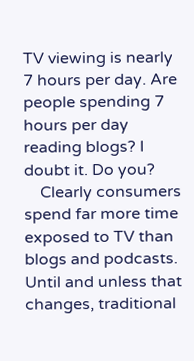TV viewing is nearly 7 hours per day. Are people spending 7 hours per day reading blogs? I doubt it. Do you?
    Clearly consumers spend far more time exposed to TV than blogs and podcasts. Until and unless that changes, traditional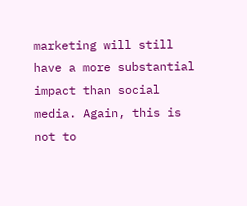marketing will still have a more substantial impact than social media. Again, this is not to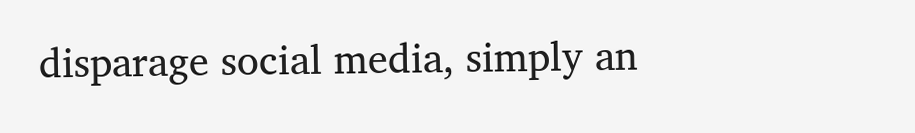disparage social media, simply an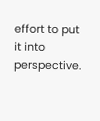effort to put it into perspective.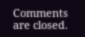Comments are closed.